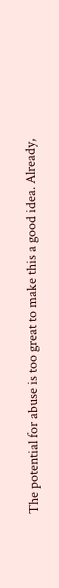The potential for abuse is too great to make this a good idea. Already,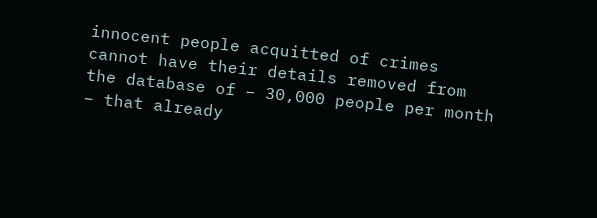innocent people acquitted of crimes cannot have their details removed from the database of – 30,000 people per month – that already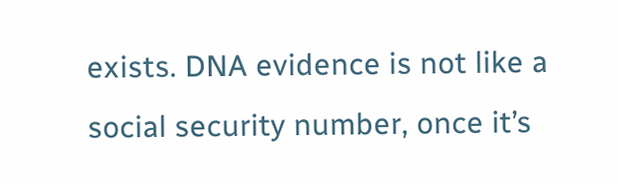exists. DNA evidence is not like a social security number, once it’s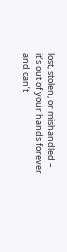lost, stolen, or mishandled – it’s out of your hands forever and can’t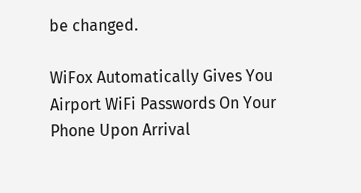be changed.

WiFox Automatically Gives You Airport WiFi Passwords On Your Phone Upon Arrival